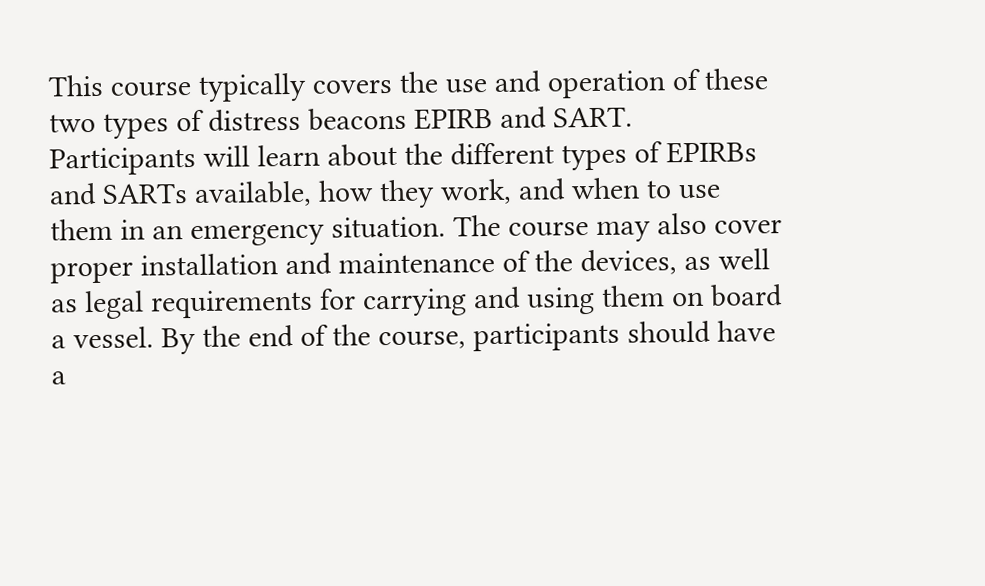This course typically covers the use and operation of these two types of distress beacons EPIRB and SART. Participants will learn about the different types of EPIRBs and SARTs available, how they work, and when to use them in an emergency situation. The course may also cover proper installation and maintenance of the devices, as well as legal requirements for carrying and using them on board a vessel. By the end of the course, participants should have a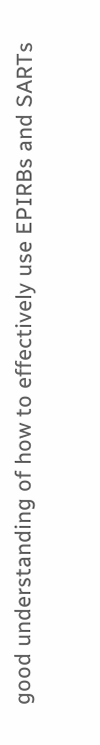good understanding of how to effectively use EPIRBs and SARTs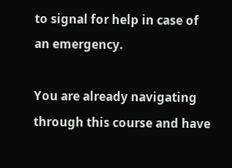to signal for help in case of an emergency.

You are already navigating through this course and have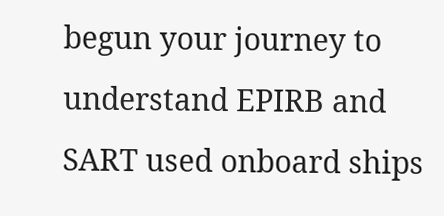begun your journey to understand EPIRB and SART used onboard ships